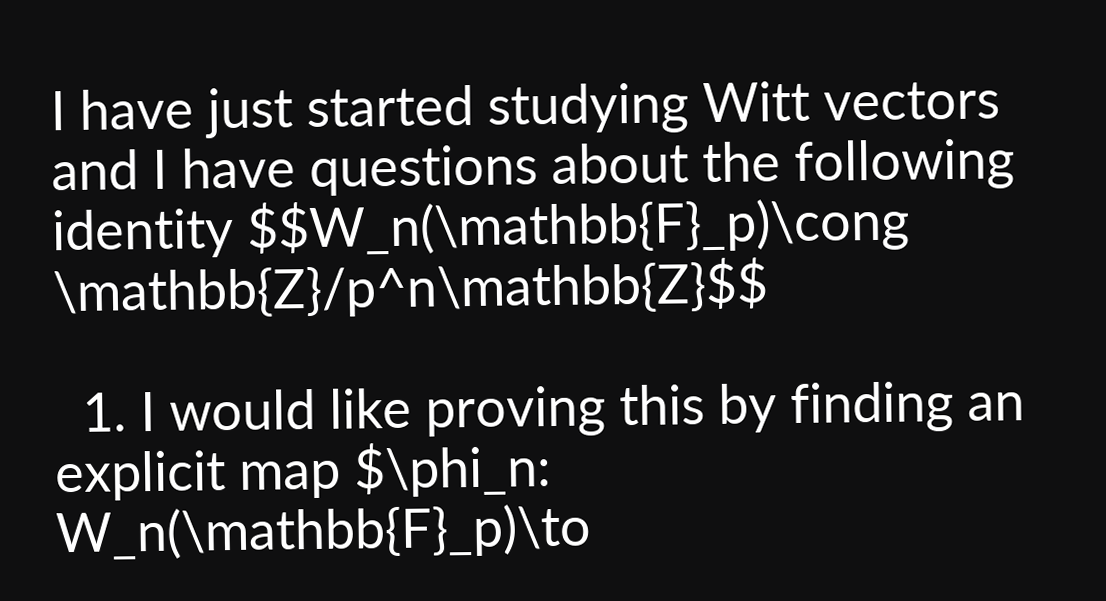I have just started studying Witt vectors and I have questions about the following identity $$W_n(\mathbb{F}_p)\cong \mathbb{Z}/p^n\mathbb{Z}$$

  1. I would like proving this by finding an explicit map $\phi_n: W_n(\mathbb{F}_p)\to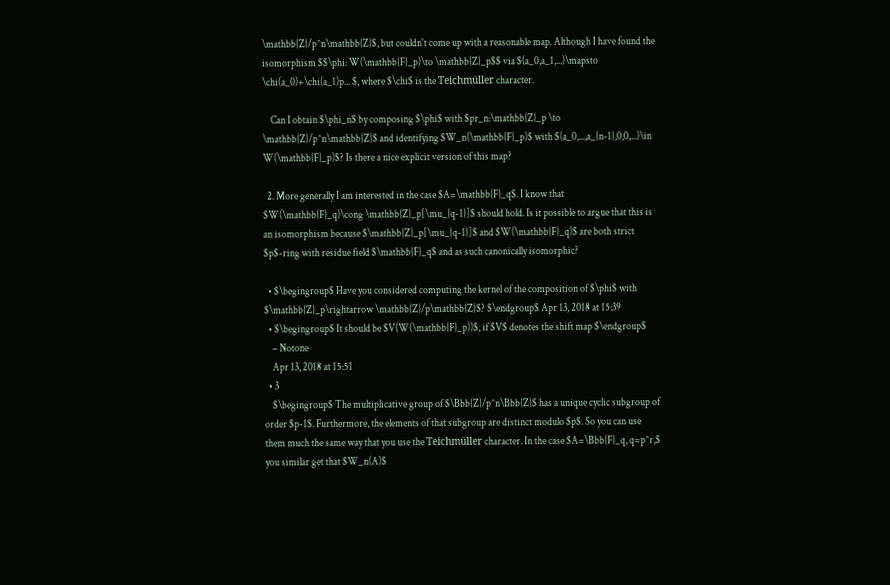\mathbb{Z}/p^n\mathbb{Z}$, but couldn't come up with a reasonable map. Although I have found the isomorphism $$\phi: W(\mathbb{F}_p)\to \mathbb{Z}_p$$ via $(a_0,a_1,...)\mapsto \chi(a_0)+\chi(a_1)p... $, where $\chi$ is the Teichmüller character.

    Can I obtain $\phi_n$ by composing $\phi$ with $pr_n:\mathbb{Z}_p \to \mathbb{Z}/p^n\mathbb{Z}$ and identifying $W_n(\mathbb{F}_p)$ with $(a_0,...,a_{n-1},0,0,...)\in W(\mathbb{F}_p)$? Is there a nice explicit version of this map?

  2. More generally I am interested in the case $A=\mathbb{F}_q$. I know that $W(\mathbb{F}_q)\cong \mathbb{Z}_p[\mu_{q-1}]$ should hold. Is it possible to argue that this is an isomorphism because $\mathbb{Z}_p[\mu_{q-1}]$ and $W(\mathbb{F}_q)$ are both strict $p$-ring with residue field $\mathbb{F}_q$ and as such canonically isomorphic?

  • $\begingroup$ Have you considered computing the kernel of the composition of $\phi$ with $\mathbb{Z}_p\rightarrow \mathbb{Z}/p\mathbb{Z}$? $\endgroup$ Apr 13, 2018 at 15:39
  • $\begingroup$ It should be $V(W(\mathbb{F}_p))$, if $V$ denotes the shift map $\endgroup$
    – Notone
    Apr 13, 2018 at 15:51
  • 3
    $\begingroup$ The multiplicative group of $\Bbb{Z}/p^n\Bbb{Z}$ has a unique cyclic subgroup of order $p-1$. Furthermore, the elements of that subgroup are distinct modulo $p$. So you can use them much the same way that you use the Teichmüller character. In the case $A=\Bbb{F}_q, q=p^r,$ you similar get that $W_n(A)$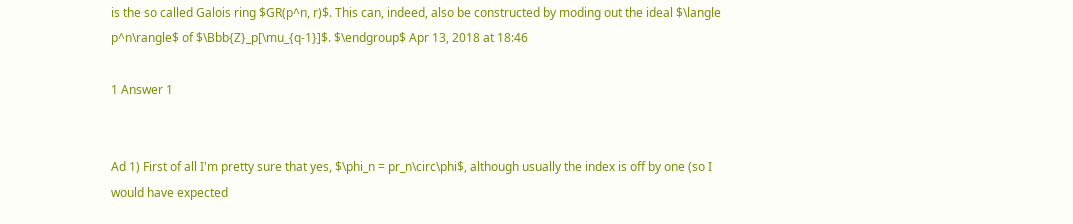is the so called Galois ring $GR(p^n, r)$. This can, indeed, also be constructed by moding out the ideal $\langle p^n\rangle$ of $\Bbb{Z}_p[\mu_{q-1}]$. $\endgroup$ Apr 13, 2018 at 18:46

1 Answer 1


Ad 1) First of all I'm pretty sure that yes, $\phi_n = pr_n\circ\phi$, although usually the index is off by one (so I would have expected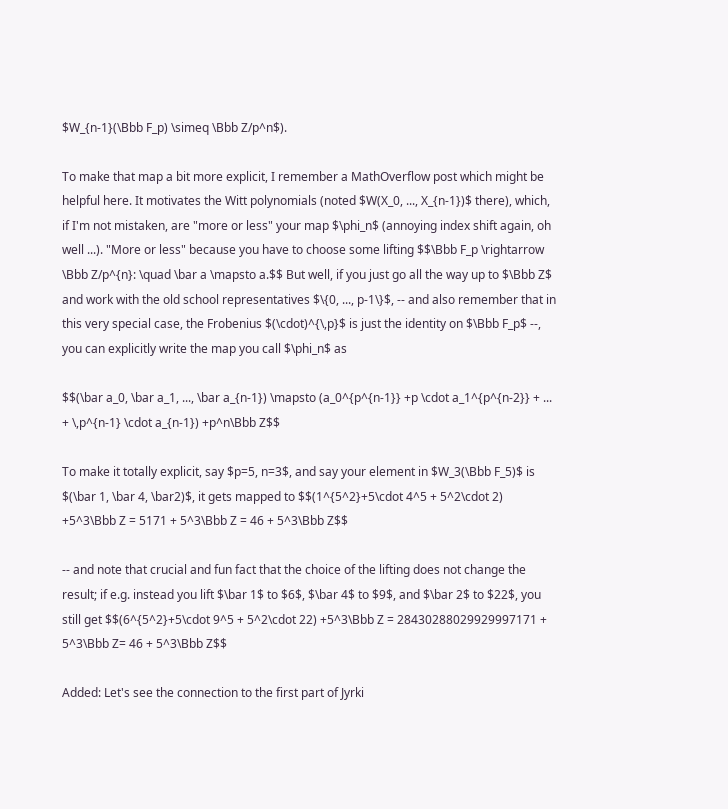$W_{n-1}(\Bbb F_p) \simeq \Bbb Z/p^n$).

To make that map a bit more explicit, I remember a MathOverflow post which might be helpful here. It motivates the Witt polynomials (noted $W(X_0, ..., X_{n-1})$ there), which, if I'm not mistaken, are "more or less" your map $\phi_n$ (annoying index shift again, oh well ...). "More or less" because you have to choose some lifting $$\Bbb F_p \rightarrow \Bbb Z/p^{n}: \quad \bar a \mapsto a.$$ But well, if you just go all the way up to $\Bbb Z$ and work with the old school representatives $\{0, ..., p-1\}$, -- and also remember that in this very special case, the Frobenius $(\cdot)^{\,p}$ is just the identity on $\Bbb F_p$ --, you can explicitly write the map you call $\phi_n$ as

$$(\bar a_0, \bar a_1, ..., \bar a_{n-1}) \mapsto (a_0^{p^{n-1}} +p \cdot a_1^{p^{n-2}} + ... + \,p^{n-1} \cdot a_{n-1}) +p^n\Bbb Z$$

To make it totally explicit, say $p=5, n=3$, and say your element in $W_3(\Bbb F_5)$ is $(\bar 1, \bar 4, \bar2)$, it gets mapped to $$(1^{5^2}+5\cdot 4^5 + 5^2\cdot 2) +5^3\Bbb Z = 5171 + 5^3\Bbb Z = 46 + 5^3\Bbb Z$$

-- and note that crucial and fun fact that the choice of the lifting does not change the result; if e.g. instead you lift $\bar 1$ to $6$, $\bar 4$ to $9$, and $\bar 2$ to $22$, you still get $$(6^{5^2}+5\cdot 9^5 + 5^2\cdot 22) +5^3\Bbb Z = 28430288029929997171 + 5^3\Bbb Z= 46 + 5^3\Bbb Z$$

Added: Let's see the connection to the first part of Jyrki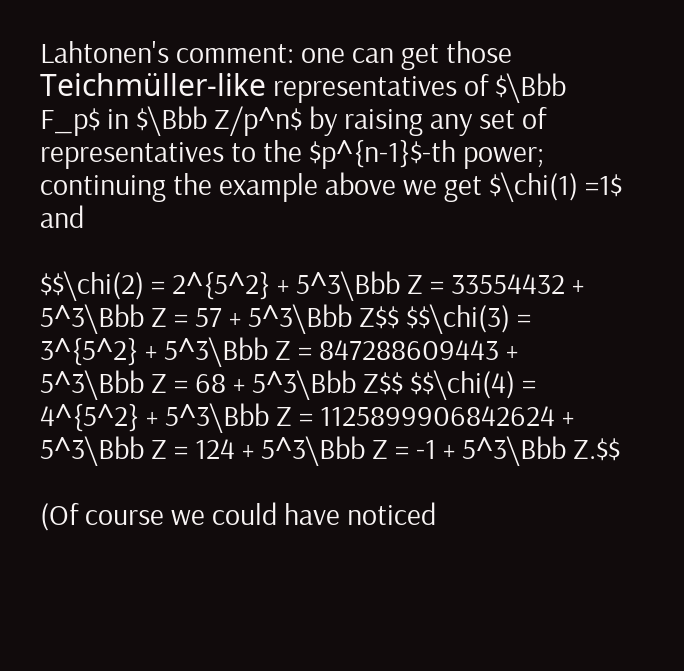Lahtonen's comment: one can get those Teichmüller-like representatives of $\Bbb F_p$ in $\Bbb Z/p^n$ by raising any set of representatives to the $p^{n-1}$-th power; continuing the example above we get $\chi(1) =1$ and

$$\chi(2) = 2^{5^2} + 5^3\Bbb Z = 33554432 + 5^3\Bbb Z = 57 + 5^3\Bbb Z$$ $$\chi(3) = 3^{5^2} + 5^3\Bbb Z = 847288609443 + 5^3\Bbb Z = 68 + 5^3\Bbb Z$$ $$\chi(4) = 4^{5^2} + 5^3\Bbb Z = 1125899906842624 + 5^3\Bbb Z = 124 + 5^3\Bbb Z = -1 + 5^3\Bbb Z.$$

(Of course we could have noticed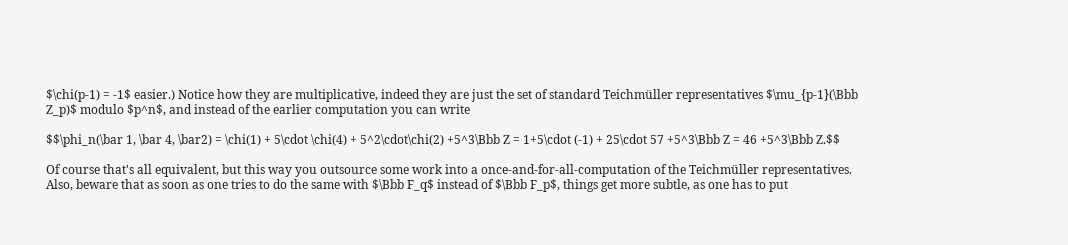$\chi(p-1) = -1$ easier.) Notice how they are multiplicative, indeed they are just the set of standard Teichmüller representatives $\mu_{p-1}(\Bbb Z_p)$ modulo $p^n$, and instead of the earlier computation you can write

$$\phi_n(\bar 1, \bar 4, \bar2) = \chi(1) + 5\cdot \chi(4) + 5^2\cdot\chi(2) +5^3\Bbb Z = 1+5\cdot (-1) + 25\cdot 57 +5^3\Bbb Z = 46 +5^3\Bbb Z.$$

Of course that's all equivalent, but this way you outsource some work into a once-and-for-all-computation of the Teichmüller representatives. Also, beware that as soon as one tries to do the same with $\Bbb F_q$ instead of $\Bbb F_p$, things get more subtle, as one has to put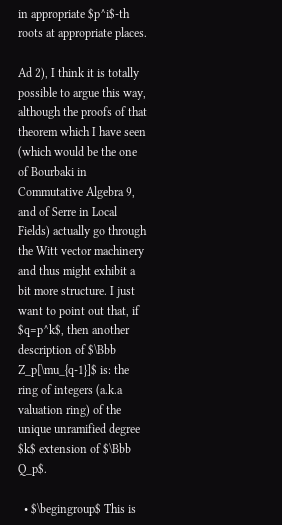in appropriate $p^i$-th roots at appropriate places.

Ad 2), I think it is totally possible to argue this way, although the proofs of that theorem which I have seen (which would be the one of Bourbaki in Commutative Algebra 9, and of Serre in Local Fields) actually go through the Witt vector machinery and thus might exhibit a bit more structure. I just want to point out that, if $q=p^k$, then another description of $\Bbb Z_p[\mu_{q-1}]$ is: the ring of integers (a.k.a valuation ring) of the unique unramified degree $k$ extension of $\Bbb Q_p$.

  • $\begingroup$ This is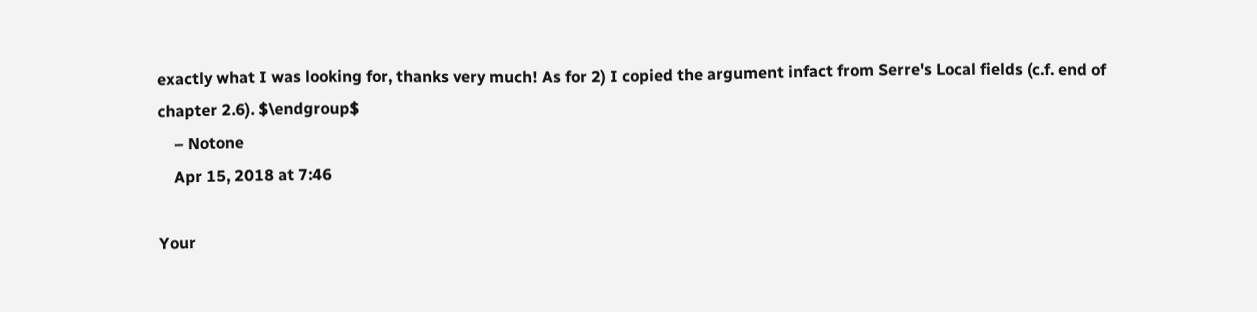exactly what I was looking for, thanks very much! As for 2) I copied the argument infact from Serre's Local fields (c.f. end of chapter 2.6). $\endgroup$
    – Notone
    Apr 15, 2018 at 7:46

Your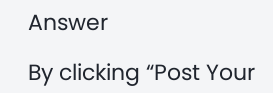Answer

By clicking “Post Your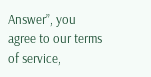Answer”, you agree to our terms of service,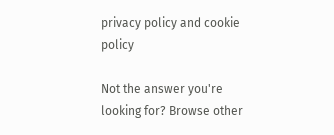privacy policy and cookie policy

Not the answer you're looking for? Browse other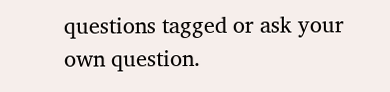questions tagged or ask your own question.